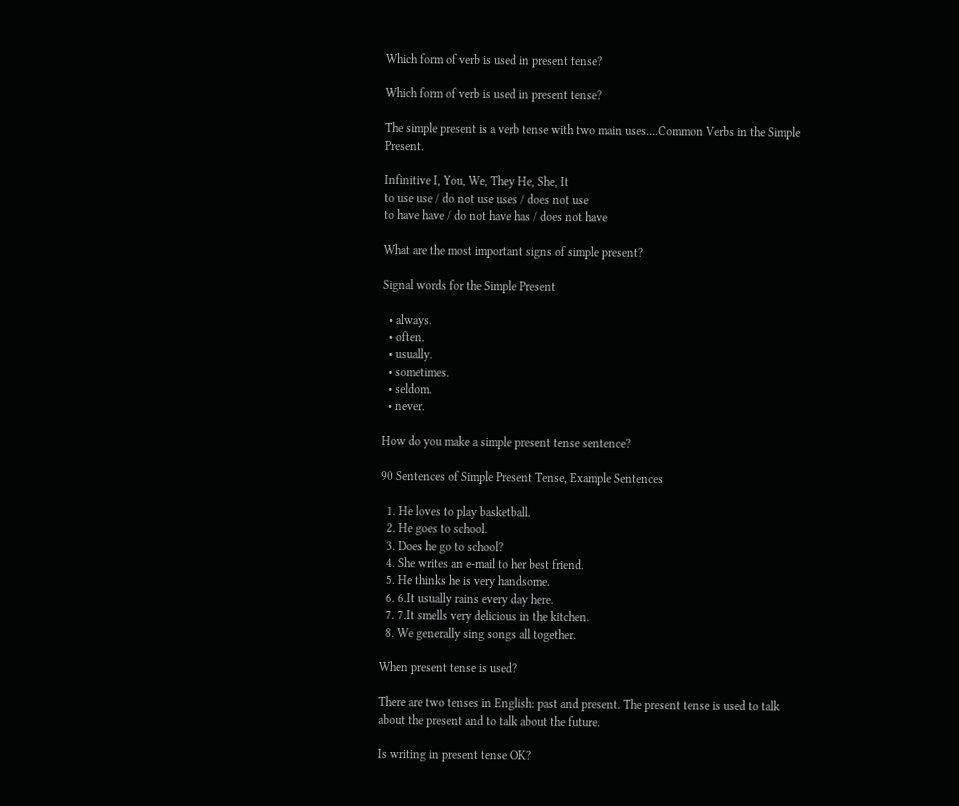Which form of verb is used in present tense?

Which form of verb is used in present tense?

The simple present is a verb tense with two main uses….Common Verbs in the Simple Present.

Infinitive I, You, We, They He, She, It
to use use / do not use uses / does not use
to have have / do not have has / does not have

What are the most important signs of simple present?

Signal words for the Simple Present

  • always.
  • often.
  • usually.
  • sometimes.
  • seldom.
  • never.

How do you make a simple present tense sentence?

90 Sentences of Simple Present Tense, Example Sentences

  1. He loves to play basketball.
  2. He goes to school.
  3. Does he go to school?
  4. She writes an e-mail to her best friend.
  5. He thinks he is very handsome.
  6. 6.It usually rains every day here.
  7. 7.It smells very delicious in the kitchen.
  8. We generally sing songs all together.

When present tense is used?

There are two tenses in English: past and present. The present tense is used to talk about the present and to talk about the future.

Is writing in present tense OK?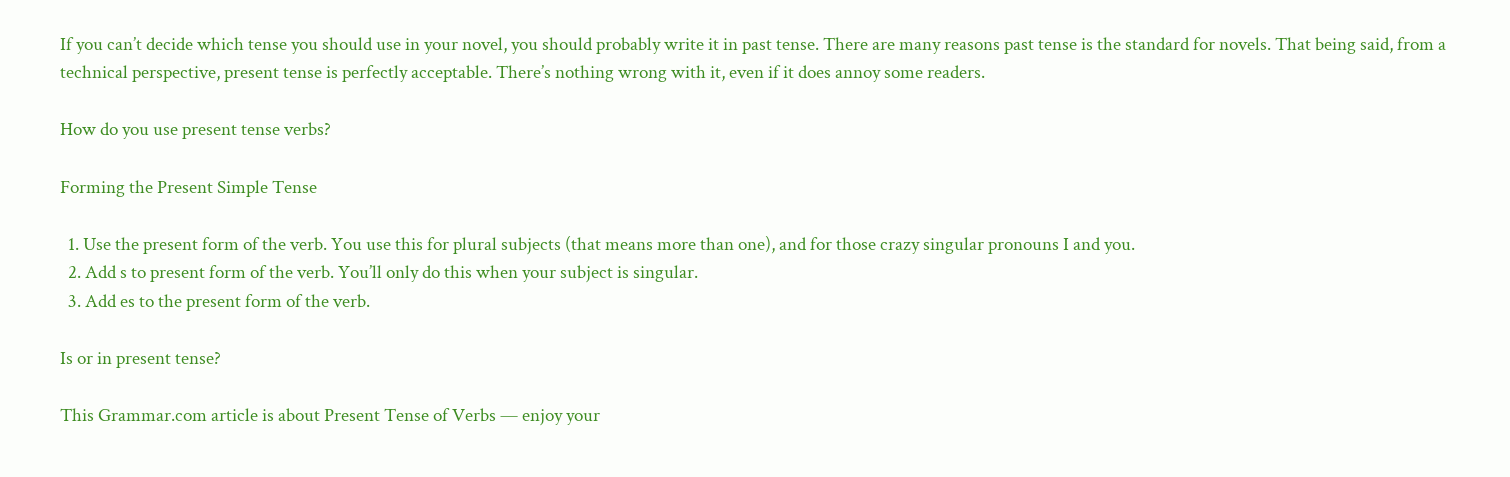If you can’t decide which tense you should use in your novel, you should probably write it in past tense. There are many reasons past tense is the standard for novels. That being said, from a technical perspective, present tense is perfectly acceptable. There’s nothing wrong with it, even if it does annoy some readers.

How do you use present tense verbs?

Forming the Present Simple Tense

  1. Use the present form of the verb. You use this for plural subjects (that means more than one), and for those crazy singular pronouns I and you.
  2. Add s to present form of the verb. You’ll only do this when your subject is singular.
  3. Add es to the present form of the verb.

Is or in present tense?

This Grammar.com article is about Present Tense of Verbs — enjoy your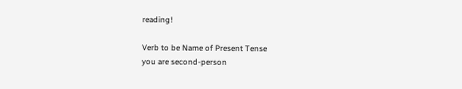reading!

Verb to be Name of Present Tense
you are second-person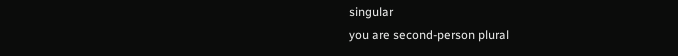singular
you are second-person plural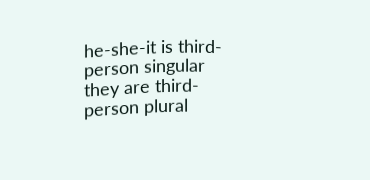he-she-it is third-person singular
they are third-person plural